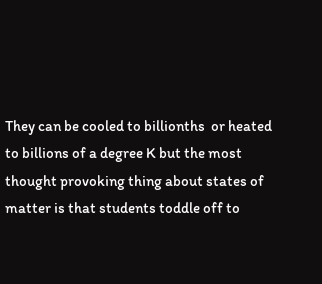They can be cooled to billionths  or heated to billions of a degree K but the most thought provoking thing about states of matter is that students toddle off to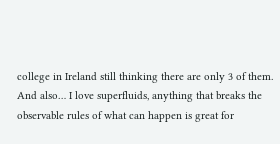college in Ireland still thinking there are only 3 of them. And also… I love superfluids, anything that breaks the observable rules of what can happen is great for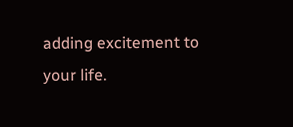adding excitement to your life.